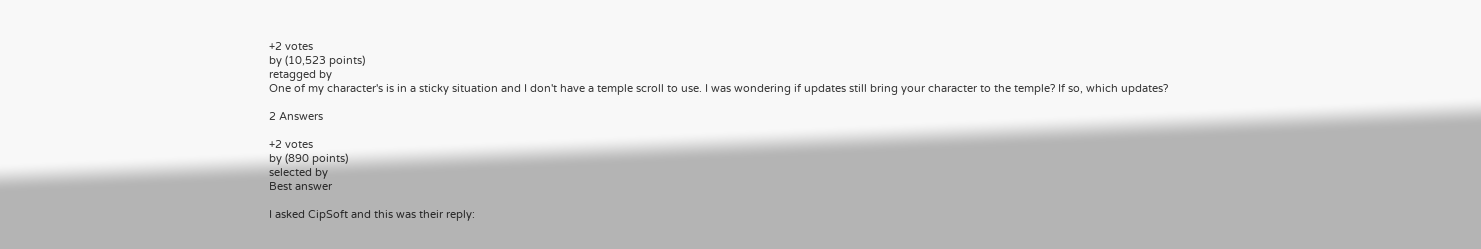+2 votes
by (10,523 points)
retagged by
One of my character's is in a sticky situation and I don't have a temple scroll to use. I was wondering if updates still bring your character to the temple? If so, which updates?

2 Answers

+2 votes
by (890 points)
selected by
Best answer

I asked CipSoft and this was their reply: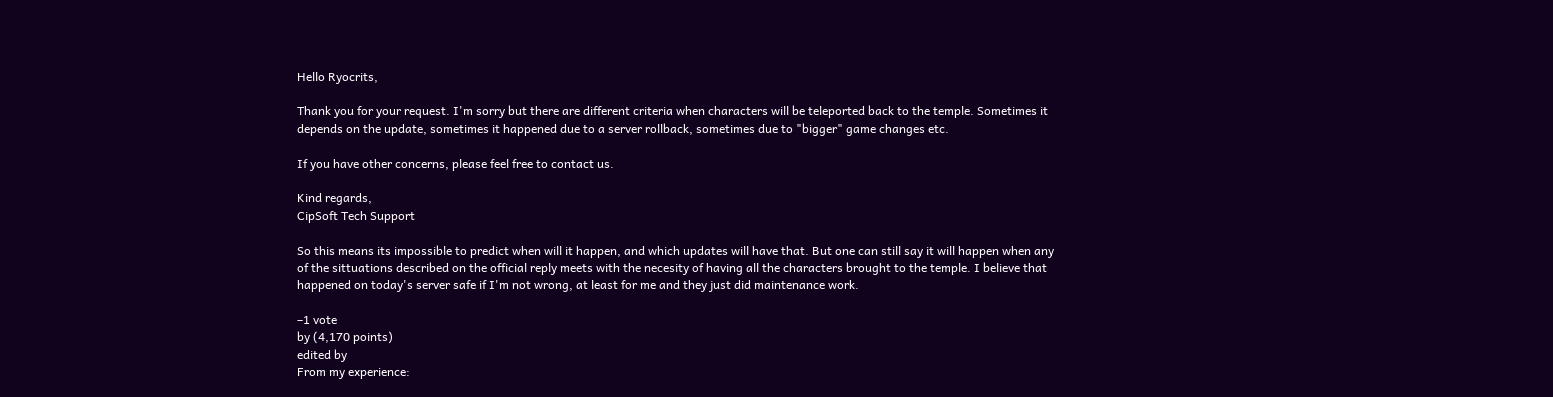Hello Ryocrits,

Thank you for your request. I'm sorry but there are different criteria when characters will be teleported back to the temple. Sometimes it depends on the update, sometimes it happened due to a server rollback, sometimes due to "bigger" game changes etc.

If you have other concerns, please feel free to contact us.

Kind regards,
CipSoft Tech Support

So this means its impossible to predict when will it happen, and which updates will have that. But one can still say it will happen when any of the sittuations described on the official reply meets with the necesity of having all the characters brought to the temple. I believe that happened on today's server safe if I'm not wrong, at least for me and they just did maintenance work.

–1 vote
by (4,170 points)
edited by
From my experience: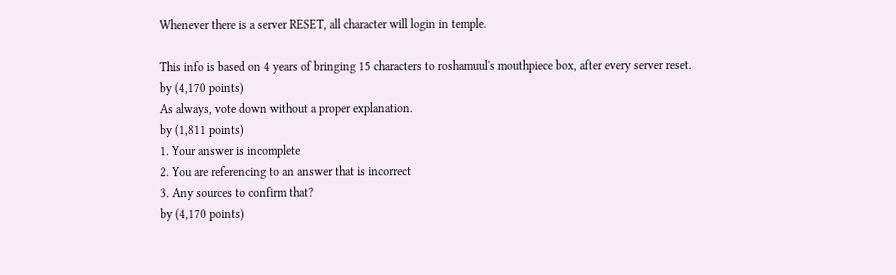Whenever there is a server RESET, all character will login in temple.

This info is based on 4 years of bringing 15 characters to roshamuul's mouthpiece box, after every server reset.
by (4,170 points)
As always, vote down without a proper explanation.
by (1,811 points)
1. Your answer is incomplete
2. You are referencing to an answer that is incorrect
3. Any sources to confirm that?
by (4,170 points)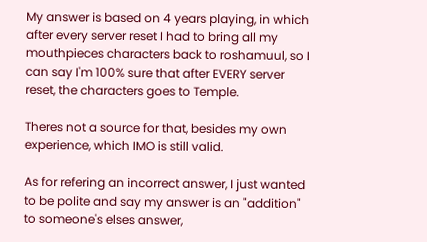My answer is based on 4 years playing, in which after every server reset I had to bring all my mouthpieces characters back to roshamuul, so I can say I'm 100% sure that after EVERY server reset, the characters goes to Temple.

Theres not a source for that, besides my own experience, which IMO is still valid.

As for refering an incorrect answer, I just wanted to be polite and say my answer is an "addition" to someone's elses answer,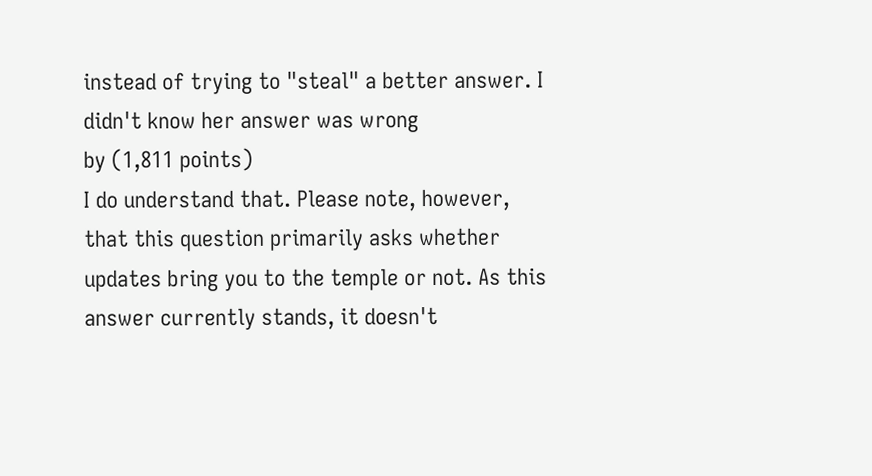instead of trying to "steal" a better answer. I didn't know her answer was wrong
by (1,811 points)
I do understand that. Please note, however, that this question primarily asks whether updates bring you to the temple or not. As this answer currently stands, it doesn't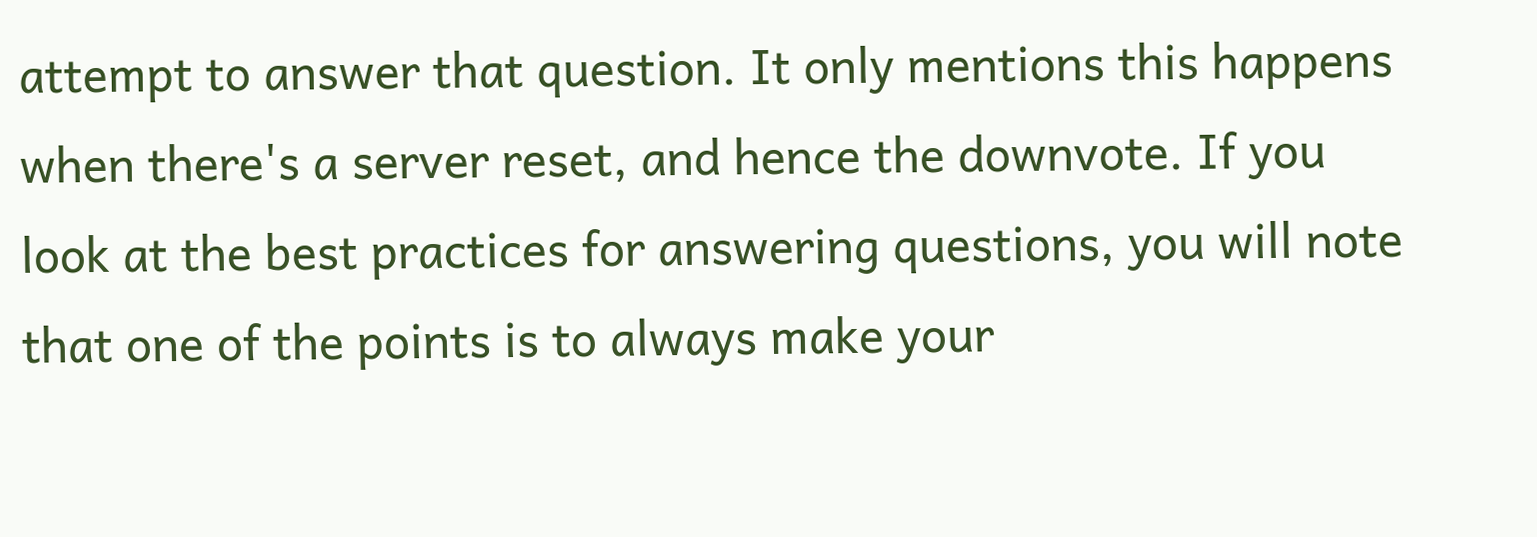attempt to answer that question. It only mentions this happens when there's a server reset, and hence the downvote. If you look at the best practices for answering questions, you will note that one of the points is to always make your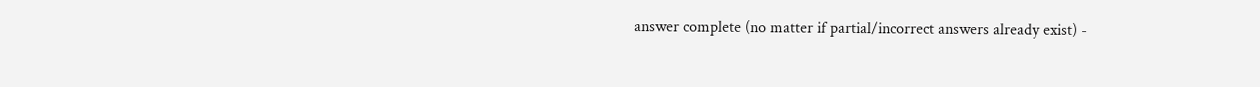answer complete (no matter if partial/incorrect answers already exist) -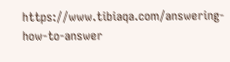https://www.tibiaqa.com/answering-how-to-answer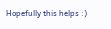Hopefully this helps :)